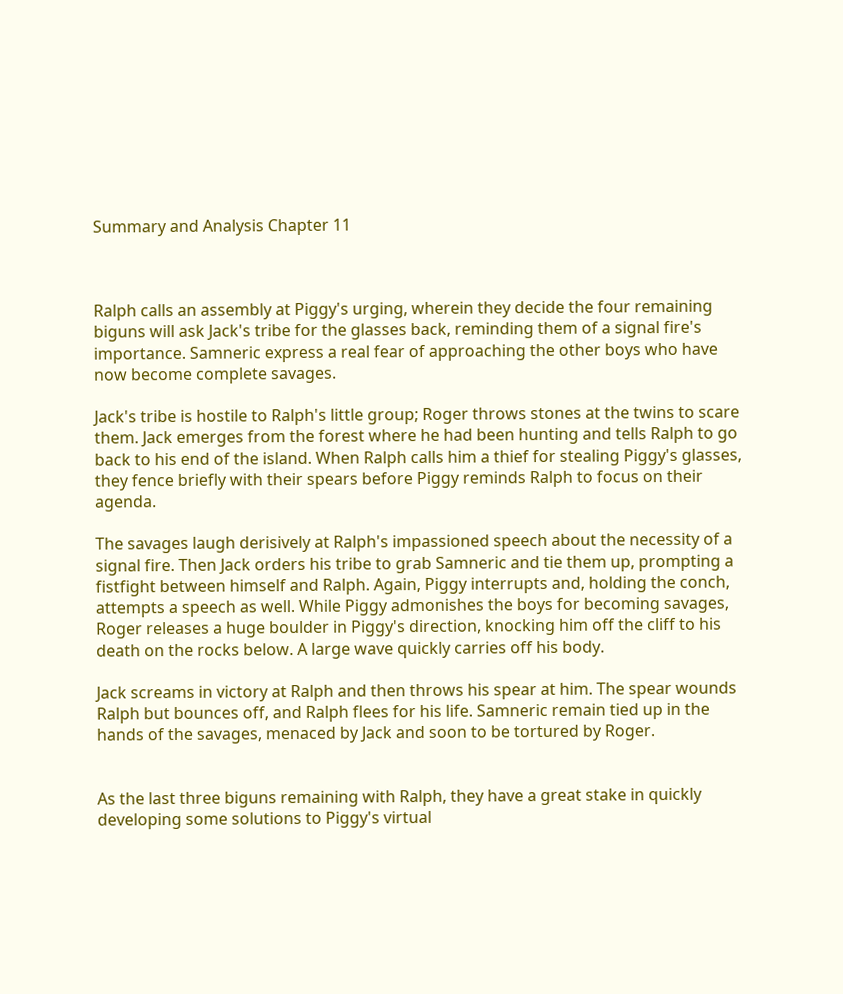Summary and Analysis Chapter 11



Ralph calls an assembly at Piggy's urging, wherein they decide the four remaining biguns will ask Jack's tribe for the glasses back, reminding them of a signal fire's importance. Samneric express a real fear of approaching the other boys who have now become complete savages.

Jack's tribe is hostile to Ralph's little group; Roger throws stones at the twins to scare them. Jack emerges from the forest where he had been hunting and tells Ralph to go back to his end of the island. When Ralph calls him a thief for stealing Piggy's glasses, they fence briefly with their spears before Piggy reminds Ralph to focus on their agenda.

The savages laugh derisively at Ralph's impassioned speech about the necessity of a signal fire. Then Jack orders his tribe to grab Samneric and tie them up, prompting a fistfight between himself and Ralph. Again, Piggy interrupts and, holding the conch, attempts a speech as well. While Piggy admonishes the boys for becoming savages, Roger releases a huge boulder in Piggy's direction, knocking him off the cliff to his death on the rocks below. A large wave quickly carries off his body.

Jack screams in victory at Ralph and then throws his spear at him. The spear wounds Ralph but bounces off, and Ralph flees for his life. Samneric remain tied up in the hands of the savages, menaced by Jack and soon to be tortured by Roger.


As the last three biguns remaining with Ralph, they have a great stake in quickly developing some solutions to Piggy's virtual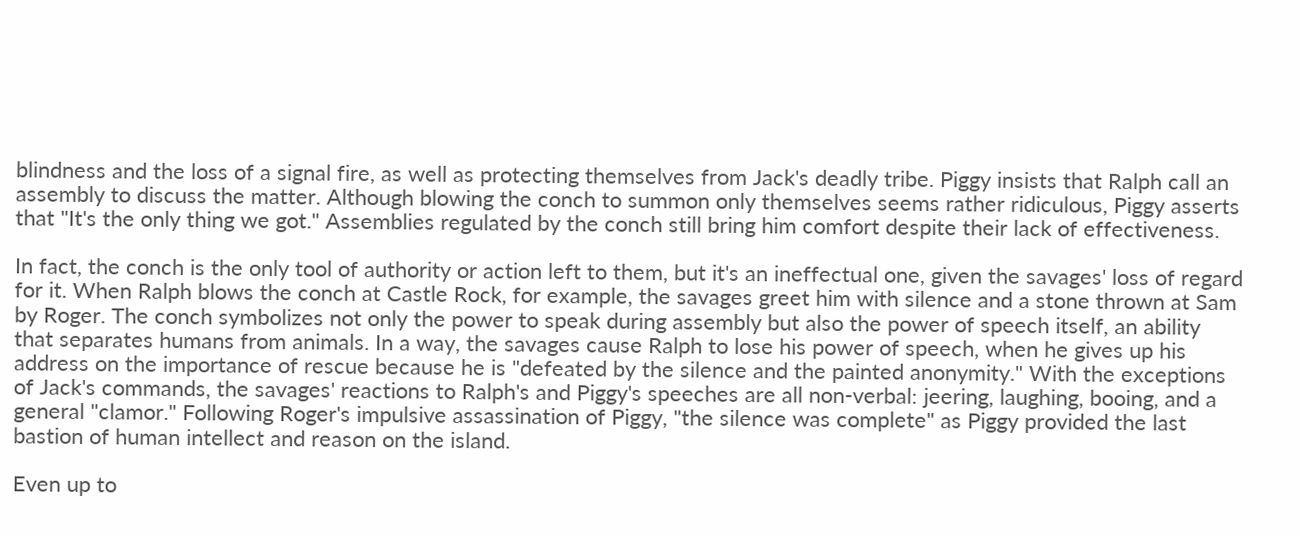blindness and the loss of a signal fire, as well as protecting themselves from Jack's deadly tribe. Piggy insists that Ralph call an assembly to discuss the matter. Although blowing the conch to summon only themselves seems rather ridiculous, Piggy asserts that "It's the only thing we got." Assemblies regulated by the conch still bring him comfort despite their lack of effectiveness.

In fact, the conch is the only tool of authority or action left to them, but it's an ineffectual one, given the savages' loss of regard for it. When Ralph blows the conch at Castle Rock, for example, the savages greet him with silence and a stone thrown at Sam by Roger. The conch symbolizes not only the power to speak during assembly but also the power of speech itself, an ability that separates humans from animals. In a way, the savages cause Ralph to lose his power of speech, when he gives up his address on the importance of rescue because he is "defeated by the silence and the painted anonymity." With the exceptions of Jack's commands, the savages' reactions to Ralph's and Piggy's speeches are all non-verbal: jeering, laughing, booing, and a general "clamor." Following Roger's impulsive assassination of Piggy, "the silence was complete" as Piggy provided the last bastion of human intellect and reason on the island.

Even up to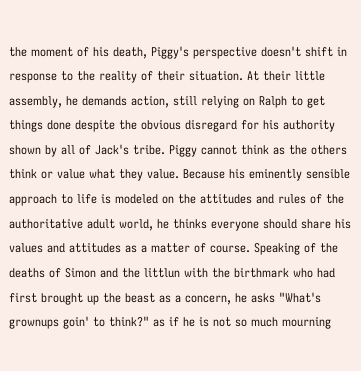the moment of his death, Piggy's perspective doesn't shift in response to the reality of their situation. At their little assembly, he demands action, still relying on Ralph to get things done despite the obvious disregard for his authority shown by all of Jack's tribe. Piggy cannot think as the others think or value what they value. Because his eminently sensible approach to life is modeled on the attitudes and rules of the authoritative adult world, he thinks everyone should share his values and attitudes as a matter of course. Speaking of the deaths of Simon and the littlun with the birthmark who had first brought up the beast as a concern, he asks "What's grownups goin' to think?" as if he is not so much mourning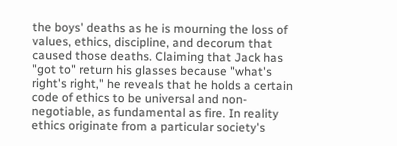the boys' deaths as he is mourning the loss of values, ethics, discipline, and decorum that caused those deaths. Claiming that Jack has "got to" return his glasses because "what's right's right," he reveals that he holds a certain code of ethics to be universal and non-negotiable, as fundamental as fire. In reality ethics originate from a particular society's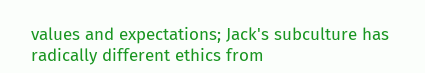values and expectations; Jack's subculture has radically different ethics from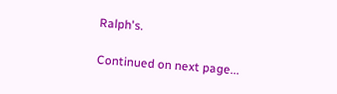Ralph's.

Continued on next page...